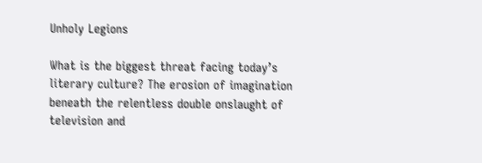Unholy Legions

What is the biggest threat facing today’s literary culture? The erosion of imagination beneath the relentless double onslaught of television and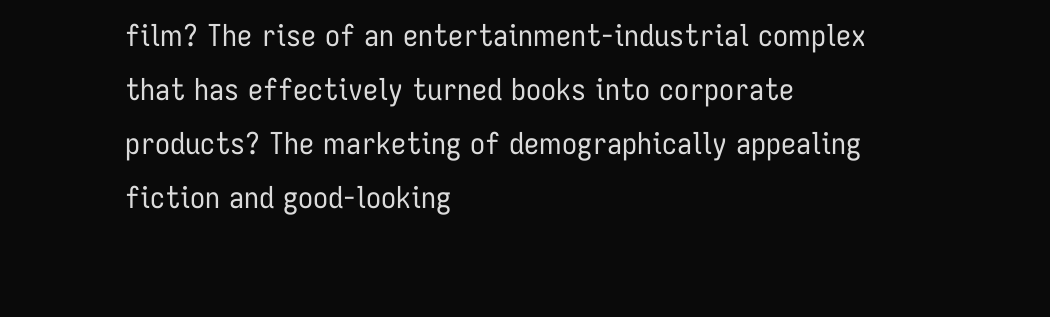film? The rise of an entertainment-industrial complex that has effectively turned books into corporate products? The marketing of demographically appealing fiction and good-looking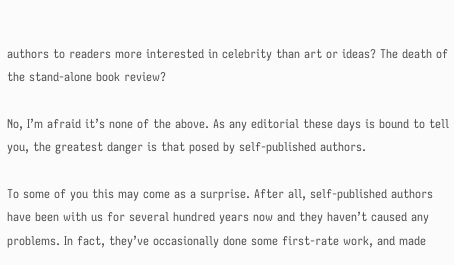authors to readers more interested in celebrity than art or ideas? The death of the stand-alone book review?

No, I’m afraid it’s none of the above. As any editorial these days is bound to tell you, the greatest danger is that posed by self-published authors.

To some of you this may come as a surprise. After all, self-published authors have been with us for several hundred years now and they haven’t caused any problems. In fact, they’ve occasionally done some first-rate work, and made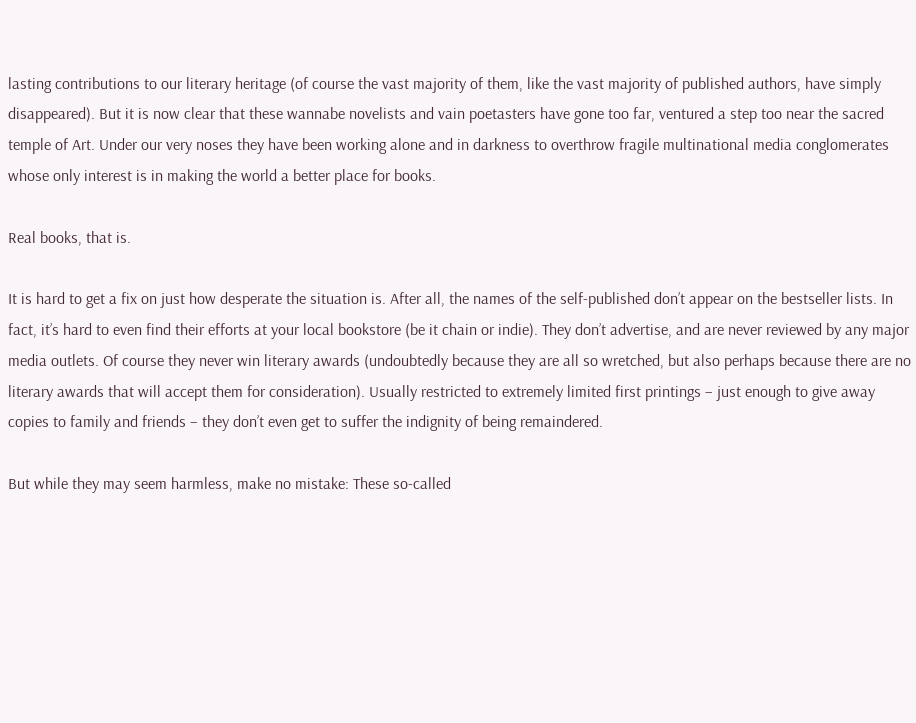lasting contributions to our literary heritage (of course the vast majority of them, like the vast majority of published authors, have simply disappeared). But it is now clear that these wannabe novelists and vain poetasters have gone too far, ventured a step too near the sacred temple of Art. Under our very noses they have been working alone and in darkness to overthrow fragile multinational media conglomerates whose only interest is in making the world a better place for books.

Real books, that is.

It is hard to get a fix on just how desperate the situation is. After all, the names of the self-published don’t appear on the bestseller lists. In fact, it’s hard to even find their efforts at your local bookstore (be it chain or indie). They don’t advertise, and are never reviewed by any major media outlets. Of course they never win literary awards (undoubtedly because they are all so wretched, but also perhaps because there are no literary awards that will accept them for consideration). Usually restricted to extremely limited first printings – just enough to give away copies to family and friends – they don’t even get to suffer the indignity of being remaindered.

But while they may seem harmless, make no mistake: These so-called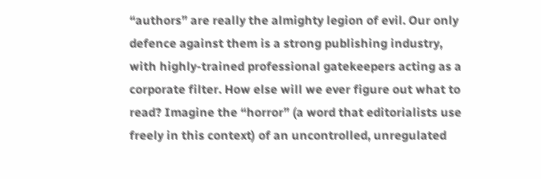“authors” are really the almighty legion of evil. Our only defence against them is a strong publishing industry, with highly-trained professional gatekeepers acting as a corporate filter. How else will we ever figure out what to read? Imagine the “horror” (a word that editorialists use freely in this context) of an uncontrolled, unregulated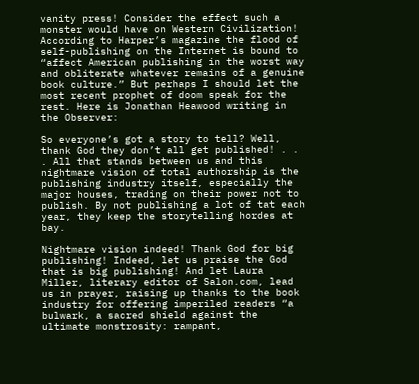vanity press! Consider the effect such a monster would have on Western Civilization! According to Harper’s magazine the flood of self-publishing on the Internet is bound to “affect American publishing in the worst way and obliterate whatever remains of a genuine book culture.” But perhaps I should let the most recent prophet of doom speak for the rest. Here is Jonathan Heawood writing in the Observer:

So everyone’s got a story to tell? Well, thank God they don’t all get published! . . . All that stands between us and this nightmare vision of total authorship is the publishing industry itself, especially the major houses, trading on their power not to publish. By not publishing a lot of tat each year, they keep the storytelling hordes at bay.

Nightmare vision indeed! Thank God for big publishing! Indeed, let us praise the God that is big publishing! And let Laura Miller, literary editor of Salon.com, lead us in prayer, raising up thanks to the book industry for offering imperiled readers “a bulwark, a sacred shield against the ultimate monstrosity: rampant,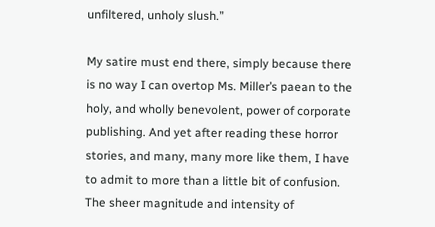unfiltered, unholy slush.”

My satire must end there, simply because there is no way I can overtop Ms. Miller’s paean to the holy, and wholly benevolent, power of corporate publishing. And yet after reading these horror stories, and many, many more like them, I have to admit to more than a little bit of confusion. The sheer magnitude and intensity of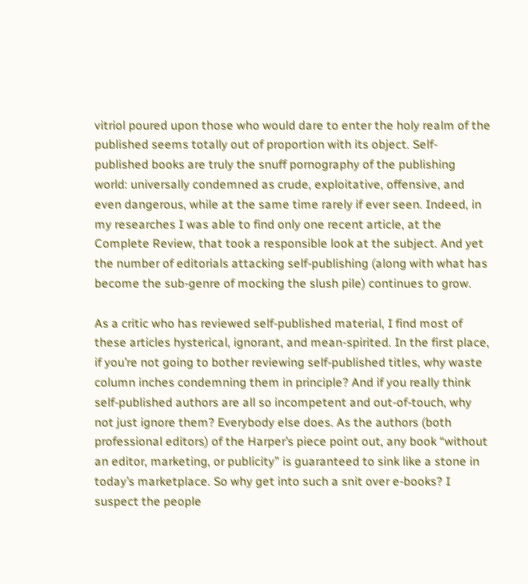vitriol poured upon those who would dare to enter the holy realm of the published seems totally out of proportion with its object. Self-published books are truly the snuff pornography of the publishing world: universally condemned as crude, exploitative, offensive, and even dangerous, while at the same time rarely if ever seen. Indeed, in my researches I was able to find only one recent article, at the Complete Review, that took a responsible look at the subject. And yet the number of editorials attacking self-publishing (along with what has become the sub-genre of mocking the slush pile) continues to grow.

As a critic who has reviewed self-published material, I find most of these articles hysterical, ignorant, and mean-spirited. In the first place, if you’re not going to bother reviewing self-published titles, why waste column inches condemning them in principle? And if you really think self-published authors are all so incompetent and out-of-touch, why not just ignore them? Everybody else does. As the authors (both professional editors) of the Harper’s piece point out, any book “without an editor, marketing, or publicity” is guaranteed to sink like a stone in today’s marketplace. So why get into such a snit over e-books? I suspect the people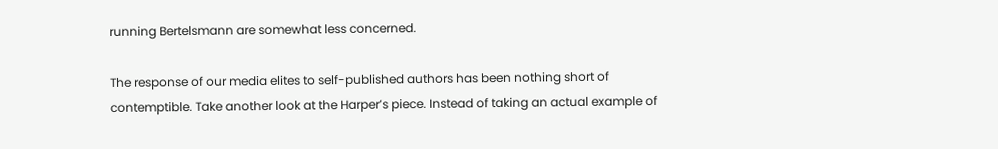running Bertelsmann are somewhat less concerned.

The response of our media elites to self-published authors has been nothing short of contemptible. Take another look at the Harper’s piece. Instead of taking an actual example of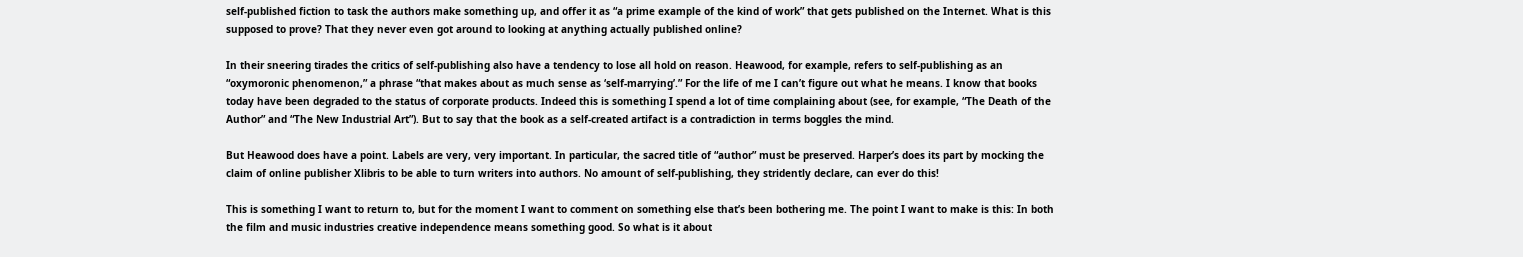self-published fiction to task the authors make something up, and offer it as “a prime example of the kind of work” that gets published on the Internet. What is this supposed to prove? That they never even got around to looking at anything actually published online?

In their sneering tirades the critics of self-publishing also have a tendency to lose all hold on reason. Heawood, for example, refers to self-publishing as an “oxymoronic phenomenon,” a phrase “that makes about as much sense as ‘self-marrying’.” For the life of me I can’t figure out what he means. I know that books today have been degraded to the status of corporate products. Indeed this is something I spend a lot of time complaining about (see, for example, “The Death of the Author” and “The New Industrial Art”). But to say that the book as a self-created artifact is a contradiction in terms boggles the mind.

But Heawood does have a point. Labels are very, very important. In particular, the sacred title of “author” must be preserved. Harper’s does its part by mocking the claim of online publisher Xlibris to be able to turn writers into authors. No amount of self-publishing, they stridently declare, can ever do this!

This is something I want to return to, but for the moment I want to comment on something else that’s been bothering me. The point I want to make is this: In both the film and music industries creative independence means something good. So what is it about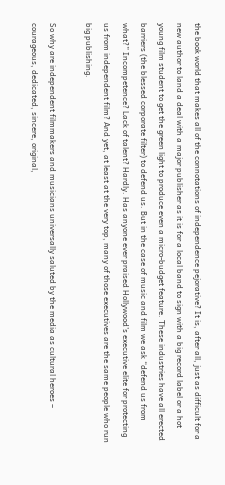the book world that makes all of the connotations of independence pejorative? It is, after all, just as difficult for a new author to land a deal with a major publisher as it is for a local band to sign with a big record label or a hot young film student to get the green light to produce even a micro-budget feature. These industries have all erected barriers (the blessed corporate filter) to defend us. But in the case of music and film we ask “defend us from what?” Incompetence? Lack of talent? Hardly. Has anyone ever praised Hollywood’s executive elite for protecting us from independent film? And yet, at least at the very top, many of those executives are the same people who run big publishing.

So why are independent filmmakers and musicians universally saluted by the media as cultural heroes – courageous, dedicated, sincere, original,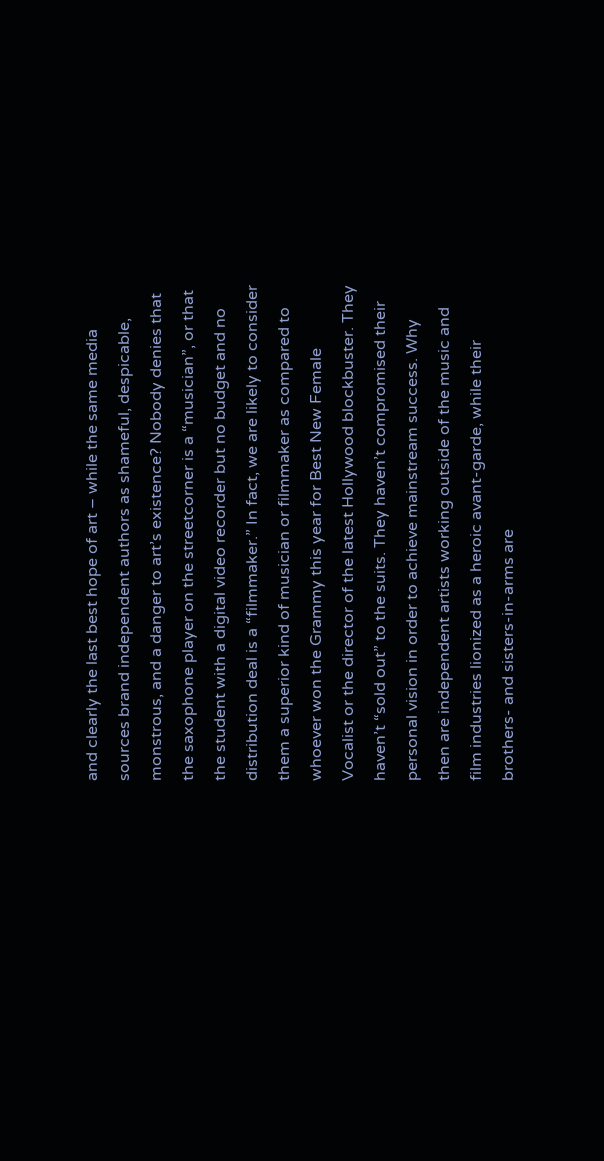and clearly the last best hope of art – while the same media sources brand independent authors as shameful, despicable, monstrous, and a danger to art’s existence? Nobody denies that the saxophone player on the streetcorner is a “musician”, or that the student with a digital video recorder but no budget and no distribution deal is a “filmmaker.” In fact, we are likely to consider them a superior kind of musician or filmmaker as compared to whoever won the Grammy this year for Best New Female Vocalist or the director of the latest Hollywood blockbuster. They haven’t “sold out” to the suits. They haven’t compromised their personal vision in order to achieve mainstream success. Why then are independent artists working outside of the music and film industries lionized as a heroic avant-garde, while their brothers- and sisters-in-arms are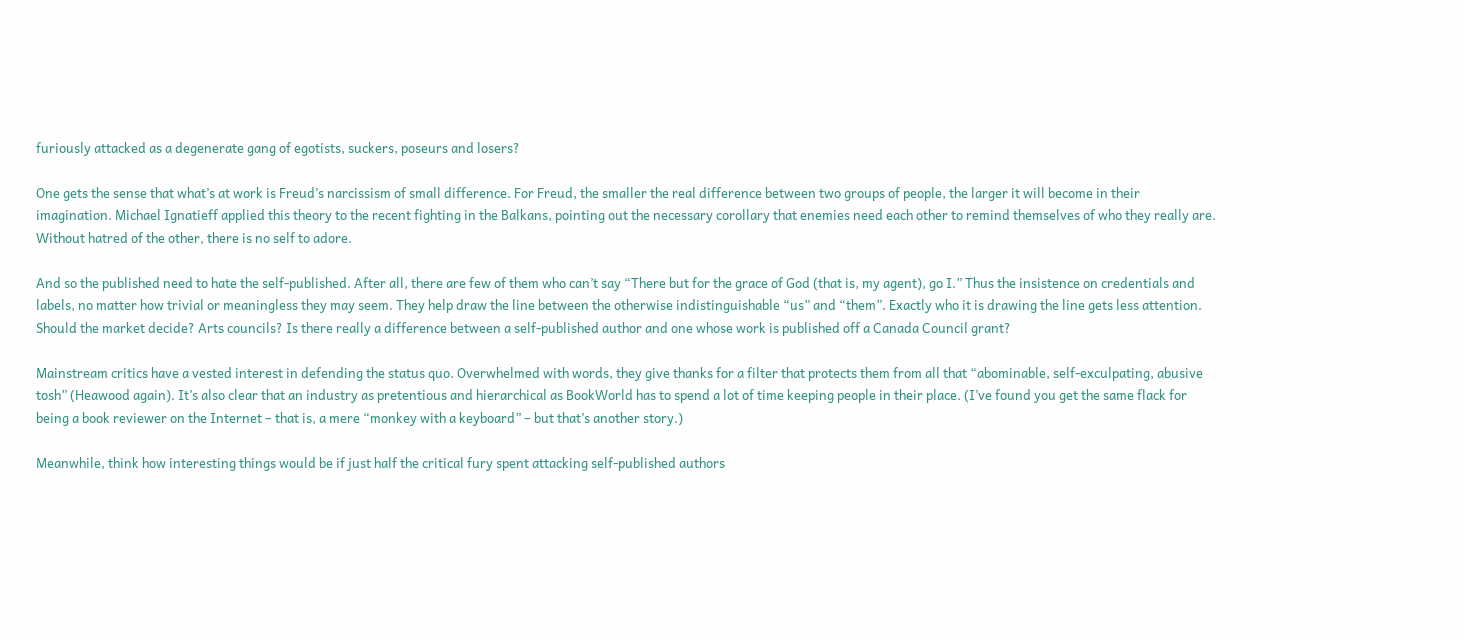furiously attacked as a degenerate gang of egotists, suckers, poseurs and losers?

One gets the sense that what’s at work is Freud’s narcissism of small difference. For Freud, the smaller the real difference between two groups of people, the larger it will become in their imagination. Michael Ignatieff applied this theory to the recent fighting in the Balkans, pointing out the necessary corollary that enemies need each other to remind themselves of who they really are. Without hatred of the other, there is no self to adore.

And so the published need to hate the self-published. After all, there are few of them who can’t say “There but for the grace of God (that is, my agent), go I.” Thus the insistence on credentials and labels, no matter how trivial or meaningless they may seem. They help draw the line between the otherwise indistinguishable “us” and “them”. Exactly who it is drawing the line gets less attention. Should the market decide? Arts councils? Is there really a difference between a self-published author and one whose work is published off a Canada Council grant?

Mainstream critics have a vested interest in defending the status quo. Overwhelmed with words, they give thanks for a filter that protects them from all that “abominable, self-exculpating, abusive tosh” (Heawood again). It’s also clear that an industry as pretentious and hierarchical as BookWorld has to spend a lot of time keeping people in their place. (I’ve found you get the same flack for being a book reviewer on the Internet – that is, a mere “monkey with a keyboard” – but that’s another story.)

Meanwhile, think how interesting things would be if just half the critical fury spent attacking self-published authors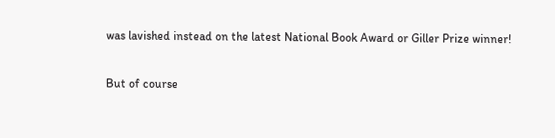was lavished instead on the latest National Book Award or Giller Prize winner!

But of course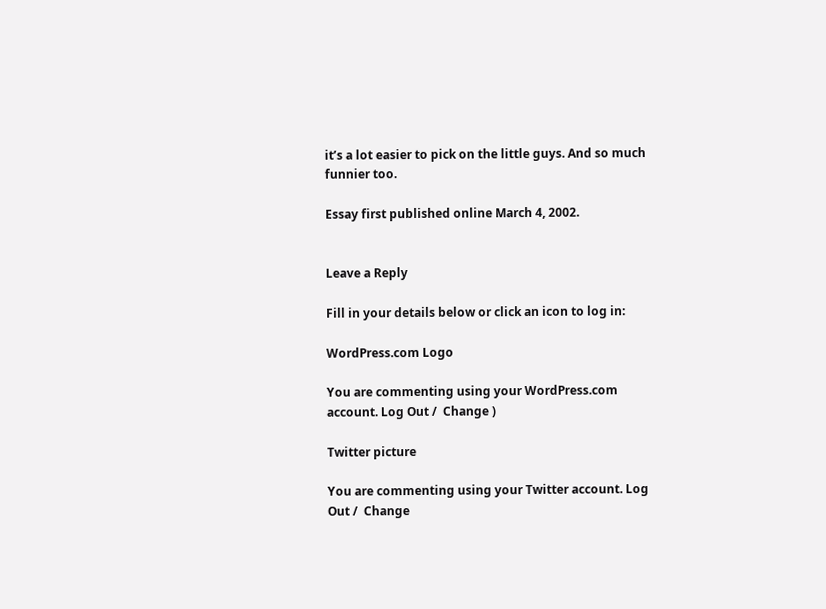it’s a lot easier to pick on the little guys. And so much funnier too.

Essay first published online March 4, 2002.


Leave a Reply

Fill in your details below or click an icon to log in:

WordPress.com Logo

You are commenting using your WordPress.com account. Log Out /  Change )

Twitter picture

You are commenting using your Twitter account. Log Out /  Change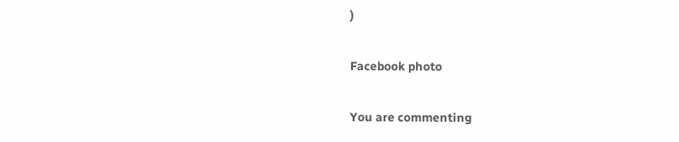)

Facebook photo

You are commenting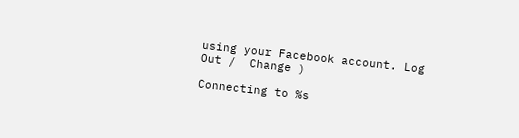using your Facebook account. Log Out /  Change )

Connecting to %s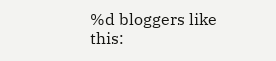%d bloggers like this: